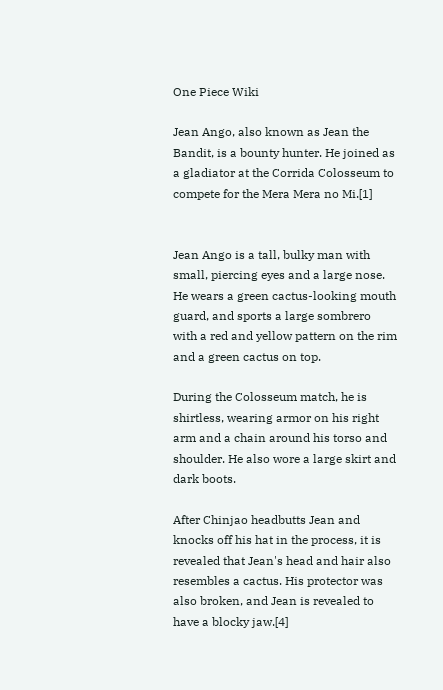One Piece Wiki

Jean Ango, also known as Jean the Bandit, is a bounty hunter. He joined as a gladiator at the Corrida Colosseum to compete for the Mera Mera no Mi.[1]


Jean Ango is a tall, bulky man with small, piercing eyes and a large nose. He wears a green cactus-looking mouth guard, and sports a large sombrero with a red and yellow pattern on the rim and a green cactus on top.

During the Colosseum match, he is shirtless, wearing armor on his right arm and a chain around his torso and shoulder. He also wore a large skirt and dark boots.

After Chinjao headbutts Jean and knocks off his hat in the process, it is revealed that Jean's head and hair also resembles a cactus. His protector was also broken, and Jean is revealed to have a blocky jaw.[4]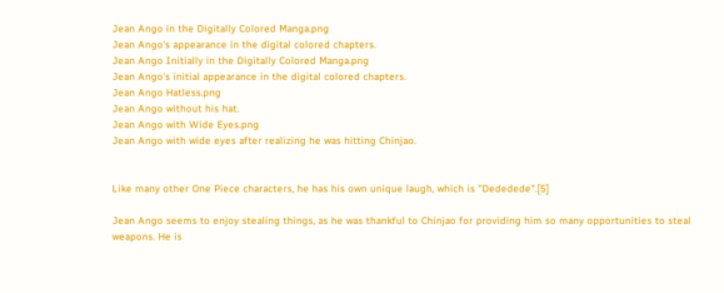Jean Ango in the Digitally Colored Manga.png
Jean Ango's appearance in the digital colored chapters.
Jean Ango Initially in the Digitally Colored Manga.png
Jean Ango's initial appearance in the digital colored chapters.
Jean Ango Hatless.png
Jean Ango without his hat.
Jean Ango with Wide Eyes.png
Jean Ango with wide eyes after realizing he was hitting Chinjao.


Like many other One Piece characters, he has his own unique laugh, which is "Dededede".[5]

Jean Ango seems to enjoy stealing things, as he was thankful to Chinjao for providing him so many opportunities to steal weapons. He is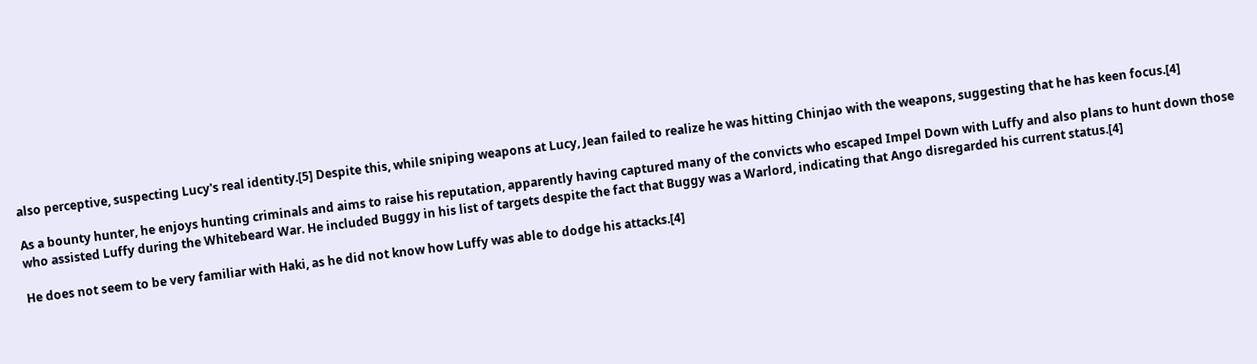also perceptive, suspecting Lucy's real identity.[5] Despite this, while sniping weapons at Lucy, Jean failed to realize he was hitting Chinjao with the weapons, suggesting that he has keen focus.[4]

As a bounty hunter, he enjoys hunting criminals and aims to raise his reputation, apparently having captured many of the convicts who escaped Impel Down with Luffy and also plans to hunt down those who assisted Luffy during the Whitebeard War. He included Buggy in his list of targets despite the fact that Buggy was a Warlord, indicating that Ango disregarded his current status.[4]

He does not seem to be very familiar with Haki, as he did not know how Luffy was able to dodge his attacks.[4]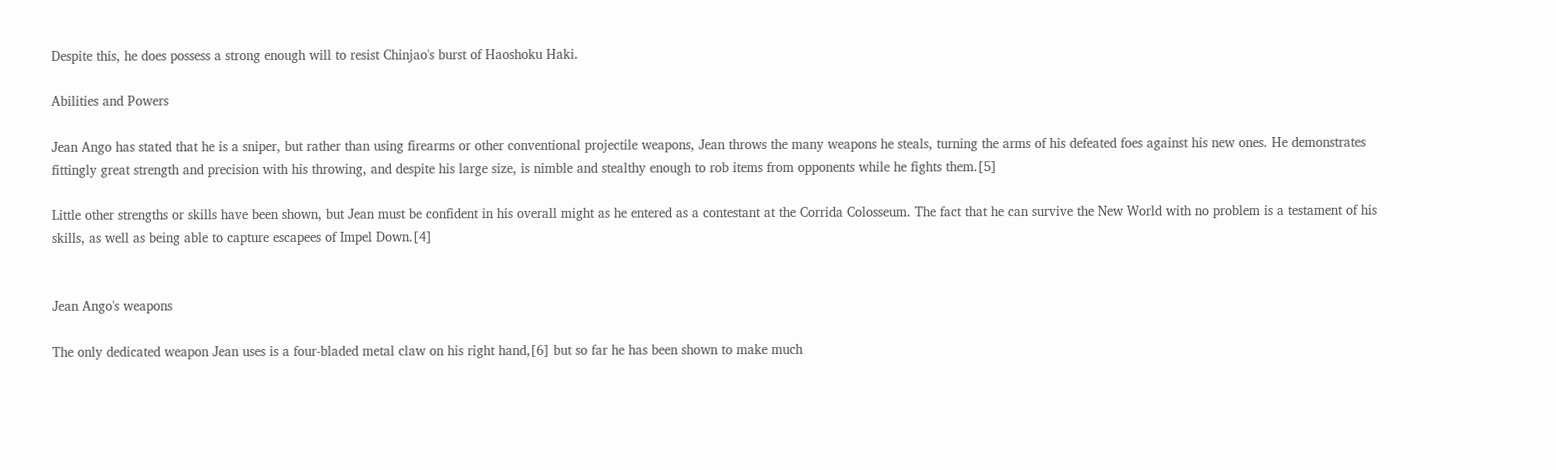Despite this, he does possess a strong enough will to resist Chinjao's burst of Haoshoku Haki.

Abilities and Powers

Jean Ango has stated that he is a sniper, but rather than using firearms or other conventional projectile weapons, Jean throws the many weapons he steals, turning the arms of his defeated foes against his new ones. He demonstrates fittingly great strength and precision with his throwing, and despite his large size, is nimble and stealthy enough to rob items from opponents while he fights them.[5]

Little other strengths or skills have been shown, but Jean must be confident in his overall might as he entered as a contestant at the Corrida Colosseum. The fact that he can survive the New World with no problem is a testament of his skills, as well as being able to capture escapees of Impel Down.[4]


Jean Ango's weapons

The only dedicated weapon Jean uses is a four-bladed metal claw on his right hand,[6] but so far he has been shown to make much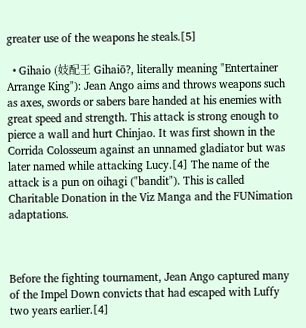greater use of the weapons he steals.[5]

  • Gihaio (妓配王 Gihaiō?, literally meaning "Entertainer Arrange King"): Jean Ango aims and throws weapons such as axes, swords or sabers bare handed at his enemies with great speed and strength. This attack is strong enough to pierce a wall and hurt Chinjao. It was first shown in the Corrida Colosseum against an unnamed gladiator but was later named while attacking Lucy.[4] The name of the attack is a pun on oihagi ("bandit"). This is called Charitable Donation in the Viz Manga and the FUNimation adaptations.



Before the fighting tournament, Jean Ango captured many of the Impel Down convicts that had escaped with Luffy two years earlier.[4]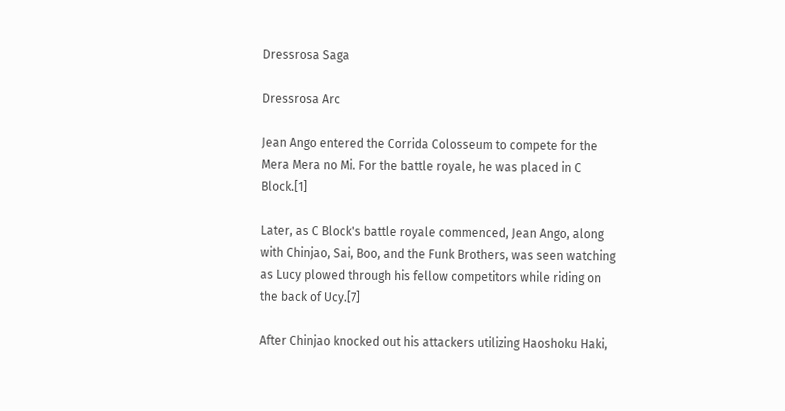Dressrosa Saga

Dressrosa Arc

Jean Ango entered the Corrida Colosseum to compete for the Mera Mera no Mi. For the battle royale, he was placed in C Block.[1]

Later, as C Block's battle royale commenced, Jean Ango, along with Chinjao, Sai, Boo, and the Funk Brothers, was seen watching as Lucy plowed through his fellow competitors while riding on the back of Ucy.[7]

After Chinjao knocked out his attackers utilizing Haoshoku Haki,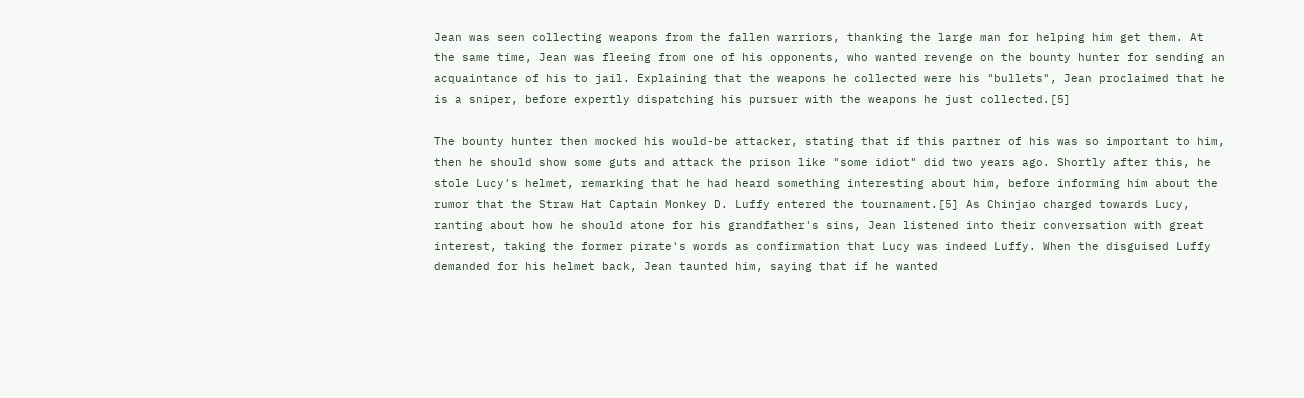Jean was seen collecting weapons from the fallen warriors, thanking the large man for helping him get them. At the same time, Jean was fleeing from one of his opponents, who wanted revenge on the bounty hunter for sending an acquaintance of his to jail. Explaining that the weapons he collected were his "bullets", Jean proclaimed that he is a sniper, before expertly dispatching his pursuer with the weapons he just collected.[5]

The bounty hunter then mocked his would-be attacker, stating that if this partner of his was so important to him, then he should show some guts and attack the prison like "some idiot" did two years ago. Shortly after this, he stole Lucy's helmet, remarking that he had heard something interesting about him, before informing him about the rumor that the Straw Hat Captain Monkey D. Luffy entered the tournament.[5] As Chinjao charged towards Lucy, ranting about how he should atone for his grandfather's sins, Jean listened into their conversation with great interest, taking the former pirate's words as confirmation that Lucy was indeed Luffy. When the disguised Luffy demanded for his helmet back, Jean taunted him, saying that if he wanted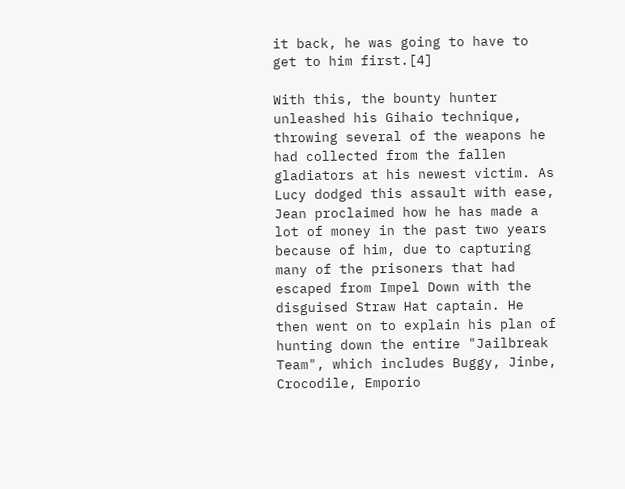it back, he was going to have to get to him first.[4]

With this, the bounty hunter unleashed his Gihaio technique, throwing several of the weapons he had collected from the fallen gladiators at his newest victim. As Lucy dodged this assault with ease, Jean proclaimed how he has made a lot of money in the past two years because of him, due to capturing many of the prisoners that had escaped from Impel Down with the disguised Straw Hat captain. He then went on to explain his plan of hunting down the entire "Jailbreak Team", which includes Buggy, Jinbe, Crocodile, Emporio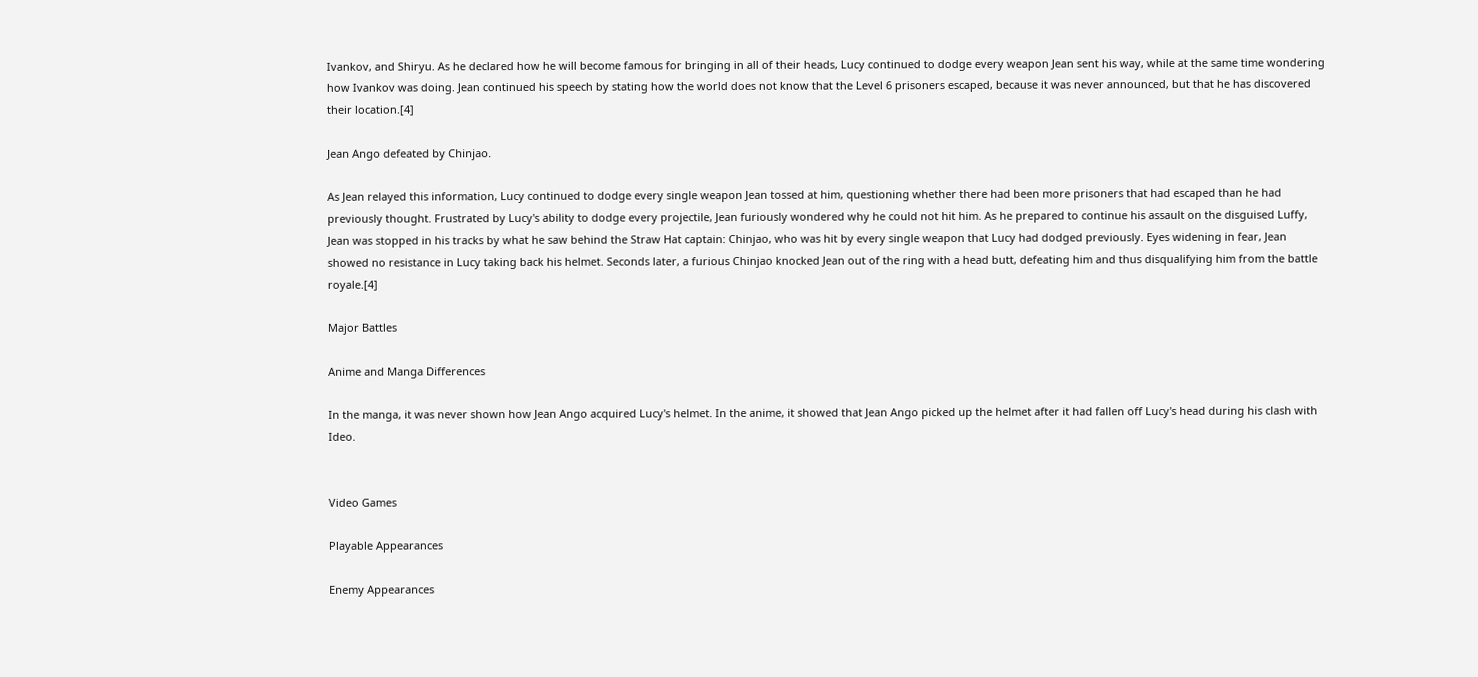Ivankov, and Shiryu. As he declared how he will become famous for bringing in all of their heads, Lucy continued to dodge every weapon Jean sent his way, while at the same time wondering how Ivankov was doing. Jean continued his speech by stating how the world does not know that the Level 6 prisoners escaped, because it was never announced, but that he has discovered their location.[4]

Jean Ango defeated by Chinjao.

As Jean relayed this information, Lucy continued to dodge every single weapon Jean tossed at him, questioning whether there had been more prisoners that had escaped than he had previously thought. Frustrated by Lucy's ability to dodge every projectile, Jean furiously wondered why he could not hit him. As he prepared to continue his assault on the disguised Luffy, Jean was stopped in his tracks by what he saw behind the Straw Hat captain: Chinjao, who was hit by every single weapon that Lucy had dodged previously. Eyes widening in fear, Jean showed no resistance in Lucy taking back his helmet. Seconds later, a furious Chinjao knocked Jean out of the ring with a head butt, defeating him and thus disqualifying him from the battle royale.[4]

Major Battles

Anime and Manga Differences

In the manga, it was never shown how Jean Ango acquired Lucy's helmet. In the anime, it showed that Jean Ango picked up the helmet after it had fallen off Lucy's head during his clash with Ideo.


Video Games

Playable Appearances

Enemy Appearances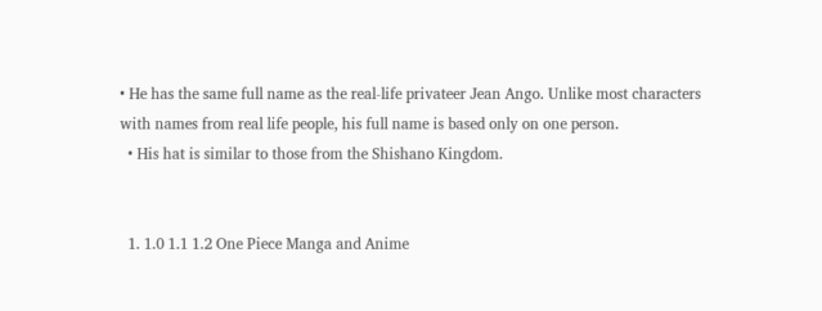• He has the same full name as the real-life privateer Jean Ango. Unlike most characters with names from real life people, his full name is based only on one person.
  • His hat is similar to those from the Shishano Kingdom.


  1. 1.0 1.1 1.2 One Piece Manga and Anime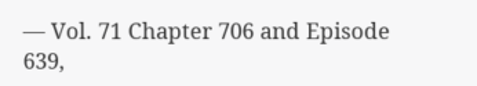— Vol. 71 Chapter 706 and Episode 639,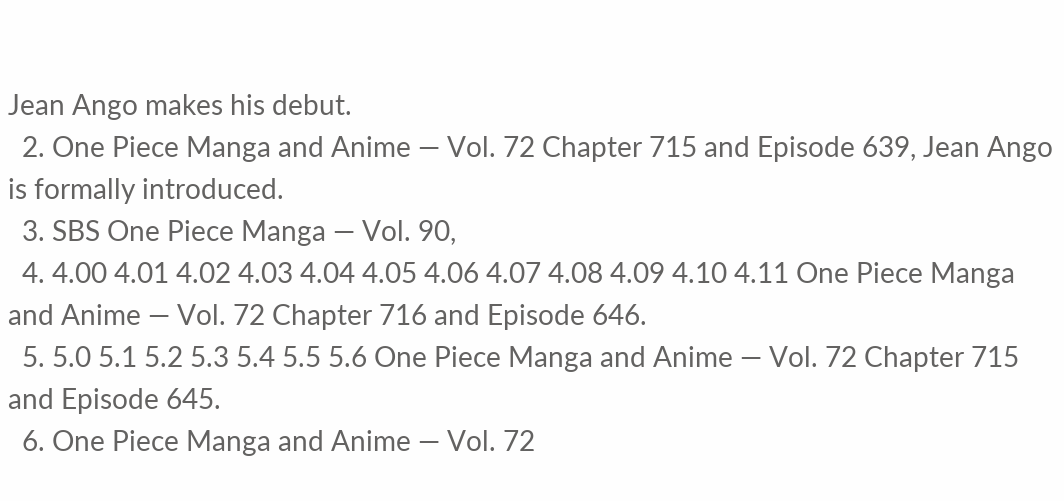Jean Ango makes his debut.
  2. One Piece Manga and Anime — Vol. 72 Chapter 715 and Episode 639, Jean Ango is formally introduced.
  3. SBS One Piece Manga — Vol. 90,
  4. 4.00 4.01 4.02 4.03 4.04 4.05 4.06 4.07 4.08 4.09 4.10 4.11 One Piece Manga and Anime — Vol. 72 Chapter 716 and Episode 646.
  5. 5.0 5.1 5.2 5.3 5.4 5.5 5.6 One Piece Manga and Anime — Vol. 72 Chapter 715 and Episode 645.
  6. One Piece Manga and Anime — Vol. 72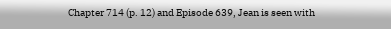Chapter 714 (p. 12) and Episode 639, Jean is seen with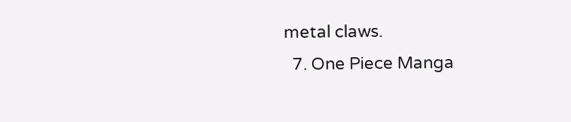metal claws.
  7. One Piece Manga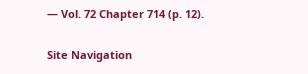— Vol. 72 Chapter 714 (p. 12).

Site Navigation